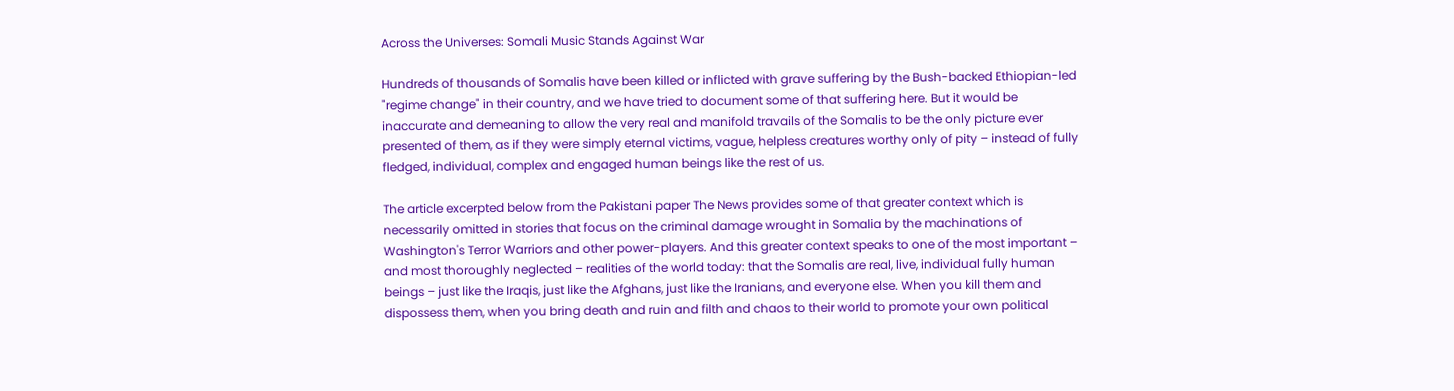Across the Universes: Somali Music Stands Against War

Hundreds of thousands of Somalis have been killed or inflicted with grave suffering by the Bush-backed Ethiopian-led "regime change" in their country, and we have tried to document some of that suffering here. But it would be inaccurate and demeaning to allow the very real and manifold travails of the Somalis to be the only picture ever presented of them, as if they were simply eternal victims, vague, helpless creatures worthy only of pity – instead of fully fledged, individual, complex and engaged human beings like the rest of us.

The article excerpted below from the Pakistani paper The News provides some of that greater context which is necessarily omitted in stories that focus on the criminal damage wrought in Somalia by the machinations of Washington's Terror Warriors and other power-players. And this greater context speaks to one of the most important – and most thoroughly neglected – realities of the world today: that the Somalis are real, live, individual fully human beings – just like the Iraqis, just like the Afghans, just like the Iranians, and everyone else. When you kill them and dispossess them, when you bring death and ruin and filth and chaos to their world to promote your own political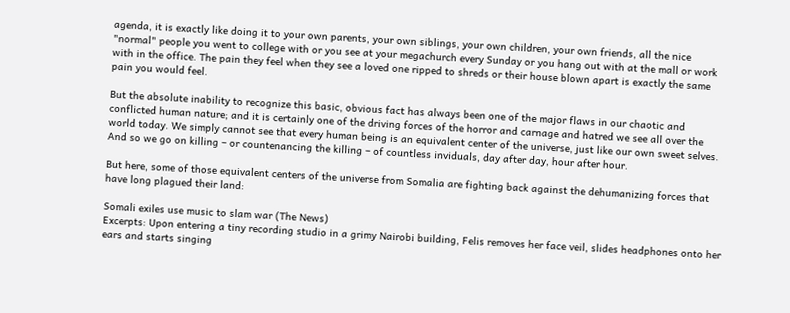agenda, it is exactly like doing it to your own parents, your own siblings, your own children, your own friends, all the nice "normal" people you went to college with or you see at your megachurch every Sunday or you hang out with at the mall or work with in the office. The pain they feel when they see a loved one ripped to shreds or their house blown apart is exactly the same pain you would feel.

But the absolute inability to recognize this basic, obvious fact has always been one of the major flaws in our chaotic and conflicted human nature; and it is certainly one of the driving forces of the horror and carnage and hatred we see all over the world today. We simply cannot see that every human being is an equivalent center of the universe, just like our own sweet selves. And so we go on killing – or countenancing the killing – of countless inviduals, day after day, hour after hour.

But here, some of those equivalent centers of the universe from Somalia are fighting back against the dehumanizing forces that have long plagued their land:

Somali exiles use music to slam war (The News)
Excerpts: Upon entering a tiny recording studio in a grimy Nairobi building, Felis removes her face veil, slides headphones onto her ears and starts singing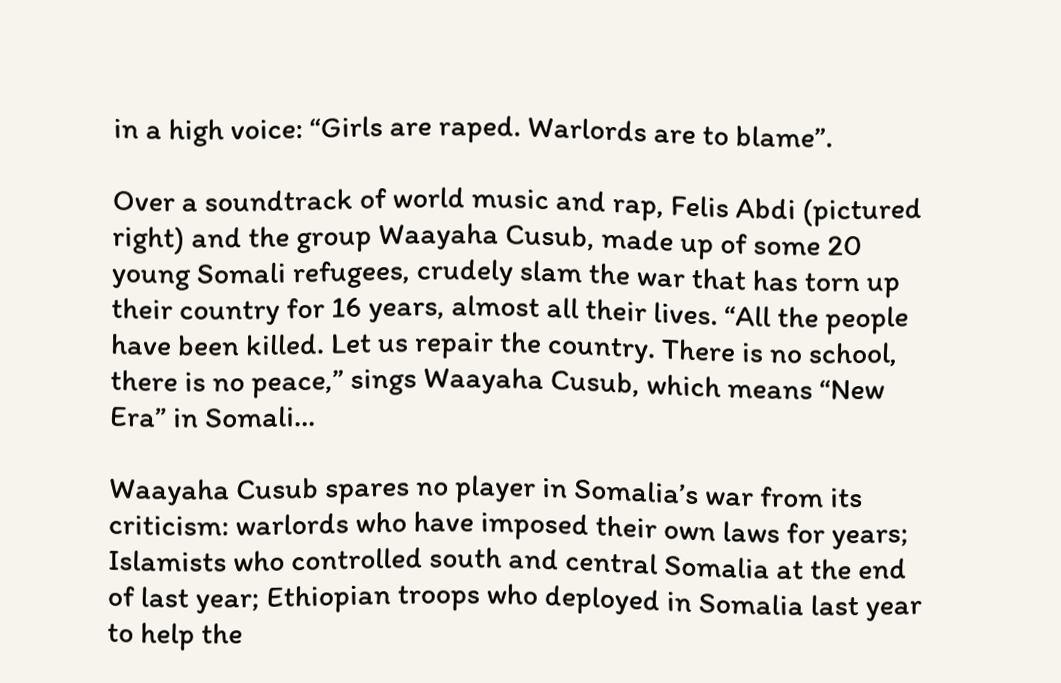in a high voice: “Girls are raped. Warlords are to blame”.

Over a soundtrack of world music and rap, Felis Abdi (pictured right) and the group Waayaha Cusub, made up of some 20 young Somali refugees, crudely slam the war that has torn up their country for 16 years, almost all their lives. “All the people have been killed. Let us repair the country. There is no school, there is no peace,” sings Waayaha Cusub, which means “New Era” in Somali…

Waayaha Cusub spares no player in Somalia’s war from its criticism: warlords who have imposed their own laws for years; Islamists who controlled south and central Somalia at the end of last year; Ethiopian troops who deployed in Somalia last year to help the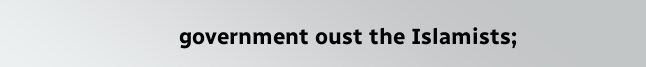government oust the Islamists;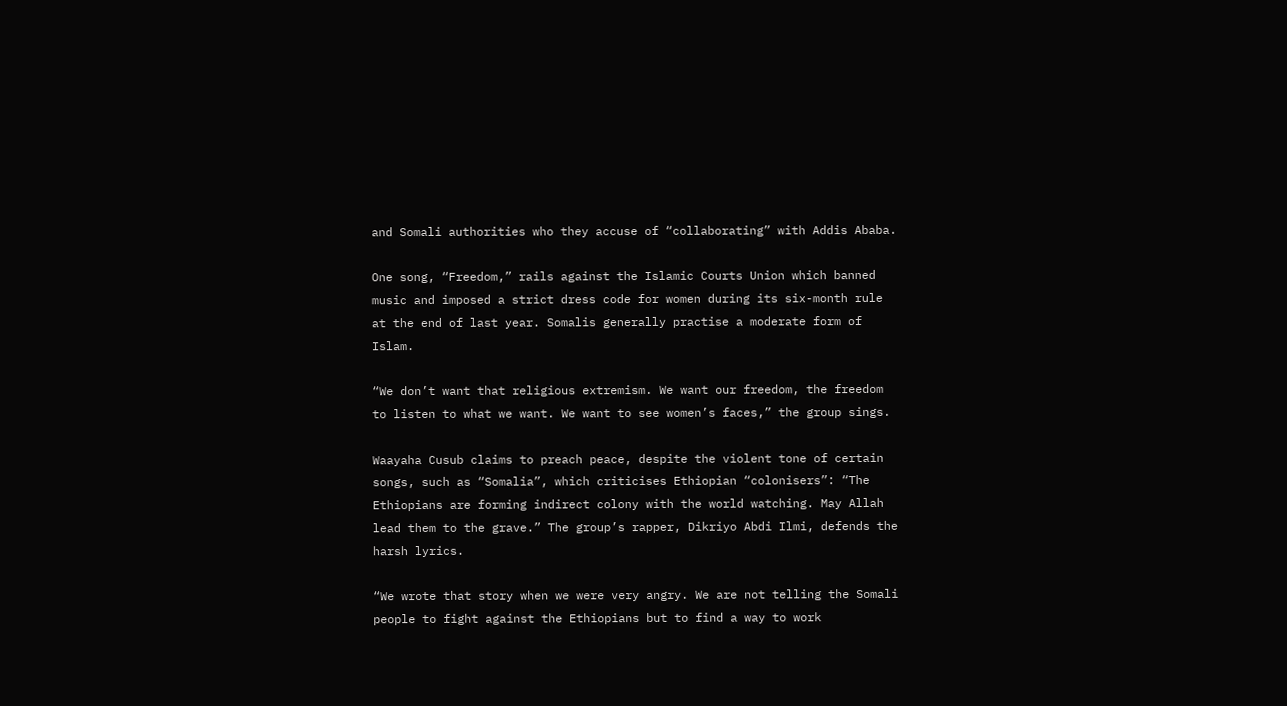and Somali authorities who they accuse of “collaborating” with Addis Ababa.

One song, “Freedom,” rails against the Islamic Courts Union which banned music and imposed a strict dress code for women during its six-month rule at the end of last year. Somalis generally practise a moderate form of Islam.

“We don’t want that religious extremism. We want our freedom, the freedom to listen to what we want. We want to see women’s faces,” the group sings.

Waayaha Cusub claims to preach peace, despite the violent tone of certain songs, such as “Somalia”, which criticises Ethiopian “colonisers”: “The Ethiopians are forming indirect colony with the world watching. May Allah lead them to the grave.” The group’s rapper, Dikriyo Abdi Ilmi, defends the harsh lyrics.

“We wrote that story when we were very angry. We are not telling the Somali people to fight against the Ethiopians but to find a way to work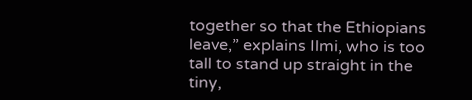together so that the Ethiopians leave,” explains Ilmi, who is too tall to stand up straight in the tiny,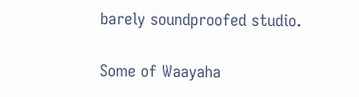barely soundproofed studio.

Some of Waayaha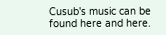Cusub's music can be found here and here.